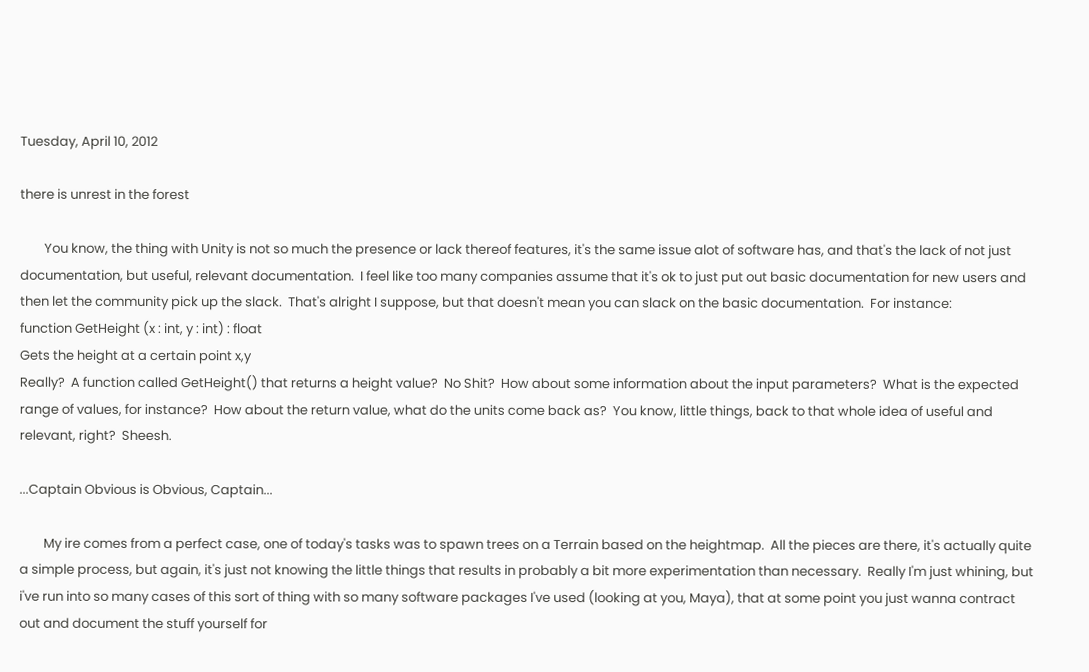Tuesday, April 10, 2012

there is unrest in the forest

        You know, the thing with Unity is not so much the presence or lack thereof features, it's the same issue alot of software has, and that's the lack of not just documentation, but useful, relevant documentation.  I feel like too many companies assume that it's ok to just put out basic documentation for new users and then let the community pick up the slack.  That's alright I suppose, but that doesn't mean you can slack on the basic documentation.  For instance:
function GetHeight (x : int, y : int) : float
Gets the height at a certain point x,y
Really?  A function called GetHeight() that returns a height value?  No Shit?  How about some information about the input parameters?  What is the expected range of values, for instance?  How about the return value, what do the units come back as?  You know, little things, back to that whole idea of useful and relevant, right?  Sheesh.

...Captain Obvious is Obvious, Captain...

        My ire comes from a perfect case, one of today's tasks was to spawn trees on a Terrain based on the heightmap.  All the pieces are there, it's actually quite a simple process, but again, it's just not knowing the little things that results in probably a bit more experimentation than necessary.  Really I'm just whining, but i've run into so many cases of this sort of thing with so many software packages I've used (looking at you, Maya), that at some point you just wanna contract out and document the stuff yourself for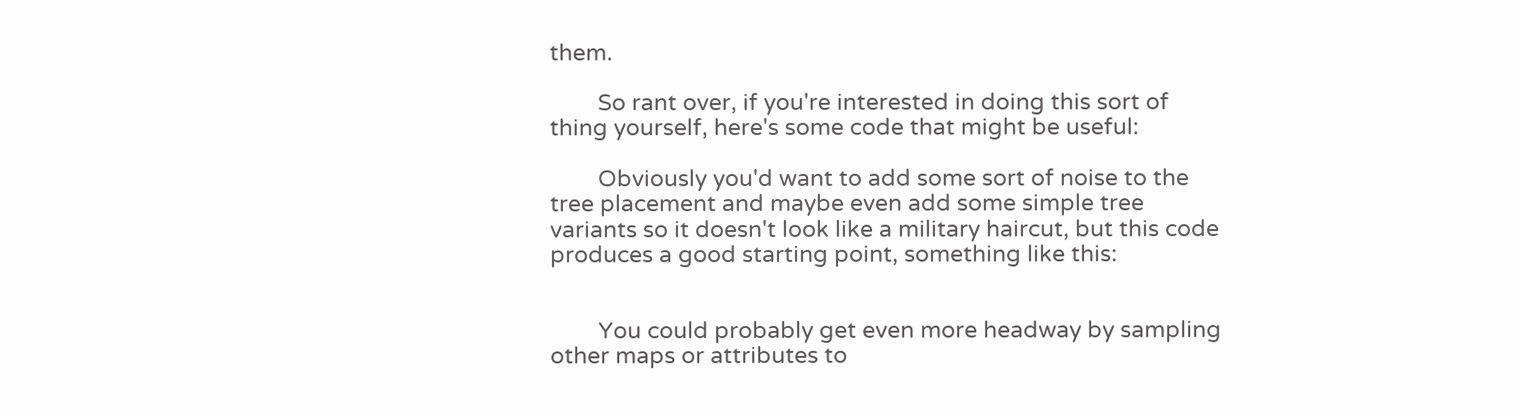them.

        So rant over, if you're interested in doing this sort of thing yourself, here's some code that might be useful:

        Obviously you'd want to add some sort of noise to the tree placement and maybe even add some simple tree variants so it doesn't look like a military haircut, but this code produces a good starting point, something like this:


        You could probably get even more headway by sampling other maps or attributes to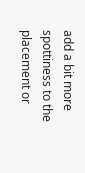add a bit more spottiness to the placement or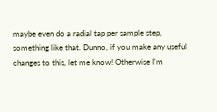maybe even do a radial tap per sample step, something like that. Dunno, if you make any useful changes to this, let me know! Otherwise I'm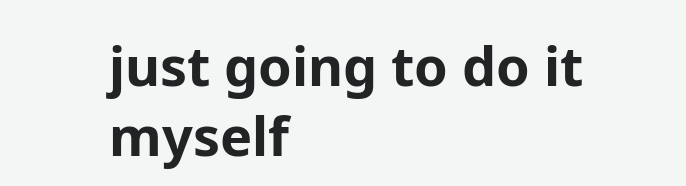just going to do it myself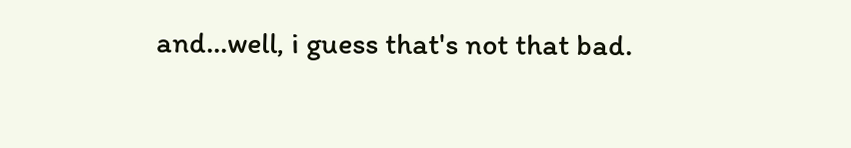and...well, i guess that's not that bad.